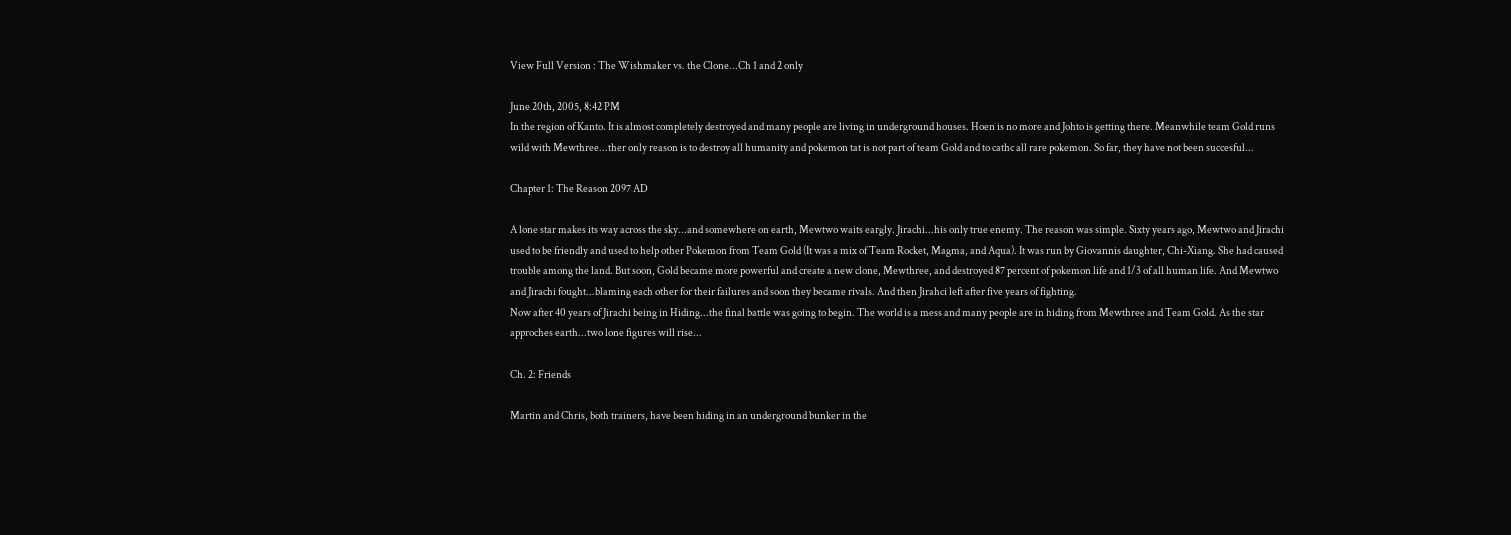View Full Version : The Wishmaker vs. the Clone...Ch 1 and 2 only

June 20th, 2005, 8:42 PM
In the region of Kanto. It is almost completely destroyed and many people are living in underground houses. Hoen is no more and Johto is getting there. Meanwhile team Gold runs wild with Mewthree...ther only reason is to destroy all humanity and pokemon tat is not part of team Gold and to cathc all rare pokemon. So far, they have not been succesful...

Chapter 1: The Reason 2097 AD

A lone star makes its way across the sky...and somewhere on earth, Mewtwo waits eargly. Jirachi...his only true enemy. The reason was simple. Sixty years ago, Mewtwo and Jirachi used to be friendly and used to help other Pokemon from Team Gold (It was a mix of Team Rocket, Magma, and Aqua). It was run by Giovannis daughter, Chi-Xiang. She had caused trouble among the land. But soon, Gold became more powerful and create a new clone, Mewthree, and destroyed 87 percent of pokemon life and 1/3 of all human life. And Mewtwo and Jirachi fought...blaming each other for their failures and soon they became rivals. And then Jirahci left after five years of fighting.
Now after 40 years of Jirachi being in Hiding...the final battle was going to begin. The world is a mess and many people are in hiding from Mewthree and Team Gold. As the star approches earth...two lone figures will rise...

Ch. 2: Friends

Martin and Chris, both trainers, have been hiding in an underground bunker in the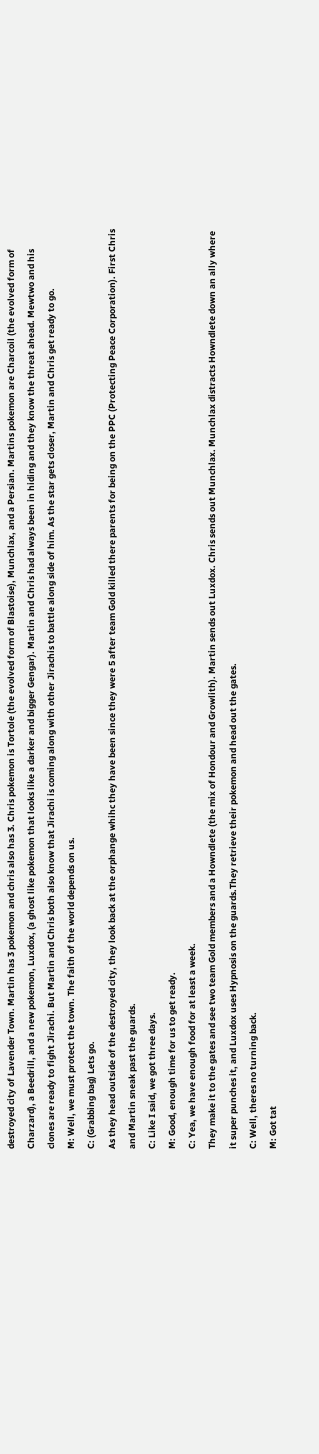destroyed city of Lavender Town. Martin has 3 pokemon and chris also has 3. Chris pokemon is Tortole (the evolved form of Blastoise), Munchlax, and a Persian. Martins pokemon are Charcoil (the evolved form of Charzard), a Beedrill, and a new pokemon, Luxdox, (a ghost like pokemon that looks like a darker and bigger Gengar). Martin and Chris had always been in hiding and they know the threat ahead. Mewtwo and his clones are ready to fight Jirachi. But Martin and Chris both also know that Jirachi is coming along with other Jirachis to battle along side of him. As the star gets closer, Martin and Chris get ready to go.
M: Well, we must protect the town. The faith of the world depends on us.
C: (Grabbing bag) Lets go.
As they head outside of the destroyed city, they look back at the orphange whihc they have been since they were 5 after team Gold killed there parents for being on the PPC (Protecting Peace Corporation). First Chris and Martin sneak past the guards.
C: Like I said, we got three days.
M: Good, enough time for us to get ready.
C: Yea, we have enough food for at least a week.
They make it to the gates and see two team Gold members and a Howndlete (the mix of Hondour and Growlith). Martin sends out Luxdox. Chris sends out Munchlax. Munchlax distracts Howndlete down an ally where it super punches it, and Luxdox uses Hypnosis on the guards.They retrieve their pokemon and head out the gates.
C: Well, theres no turning back.
M: Got tat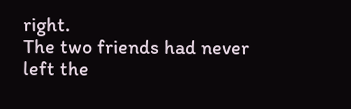right.
The two friends had never left the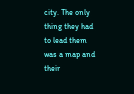city. The only thing they had to lead them was a map and their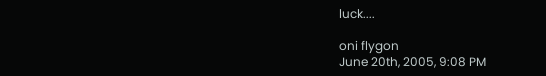luck....

oni flygon
June 20th, 2005, 9:08 PM